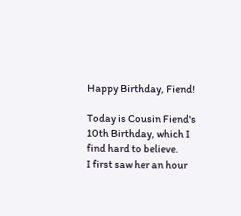Happy Birthday, Fiend!

Today is Cousin Fiend's 10th Birthday, which I find hard to believe.
I first saw her an hour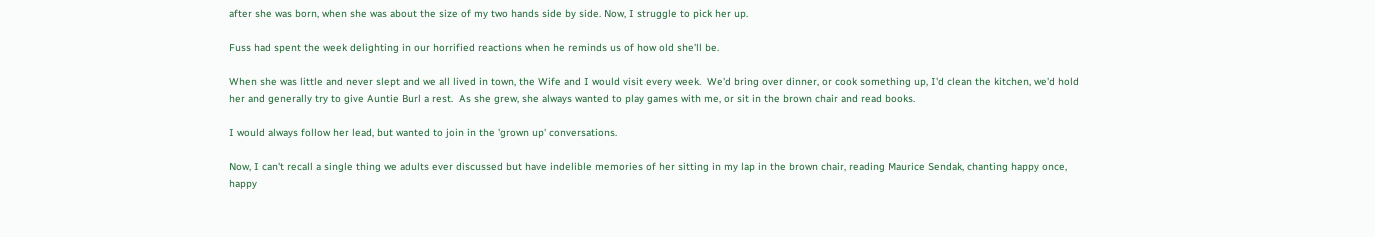after she was born, when she was about the size of my two hands side by side. Now, I struggle to pick her up.

Fuss had spent the week delighting in our horrified reactions when he reminds us of how old she'll be.

When she was little and never slept and we all lived in town, the Wife and I would visit every week.  We'd bring over dinner, or cook something up, I'd clean the kitchen, we'd hold her and generally try to give Auntie Burl a rest.  As she grew, she always wanted to play games with me, or sit in the brown chair and read books.

I would always follow her lead, but wanted to join in the 'grown up' conversations.

Now, I can't recall a single thing we adults ever discussed but have indelible memories of her sitting in my lap in the brown chair, reading Maurice Sendak, chanting happy once, happy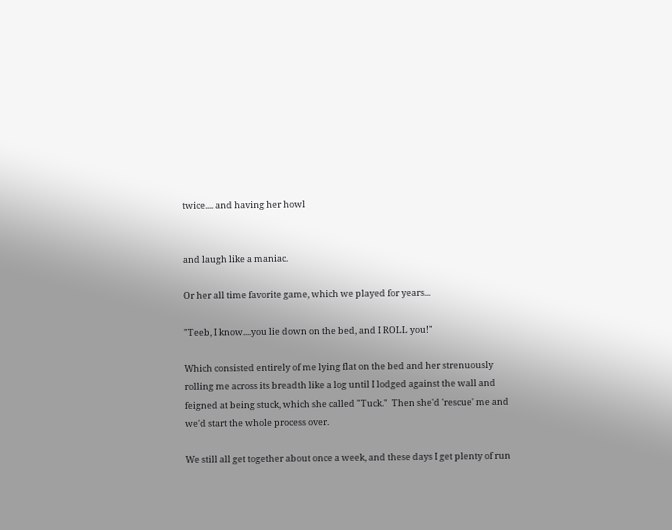twice.... and having her howl


and laugh like a maniac.

Or her all time favorite game, which we played for years...

"Teeb, I know....you lie down on the bed, and I ROLL you!"

Which consisted entirely of me lying flat on the bed and her strenuously rolling me across its breadth like a log until I lodged against the wall and feigned at being stuck, which she called "Tuck."  Then she'd 'rescue' me and we'd start the whole process over.

We still all get together about once a week, and these days I get plenty of run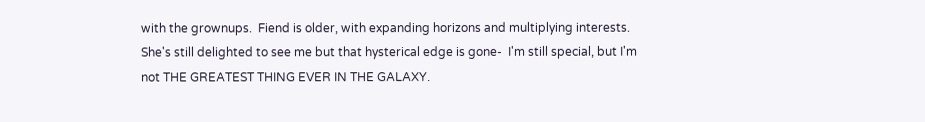with the grownups.  Fiend is older, with expanding horizons and multiplying interests.  She's still delighted to see me but that hysterical edge is gone-  I'm still special, but I'm not THE GREATEST THING EVER IN THE GALAXY.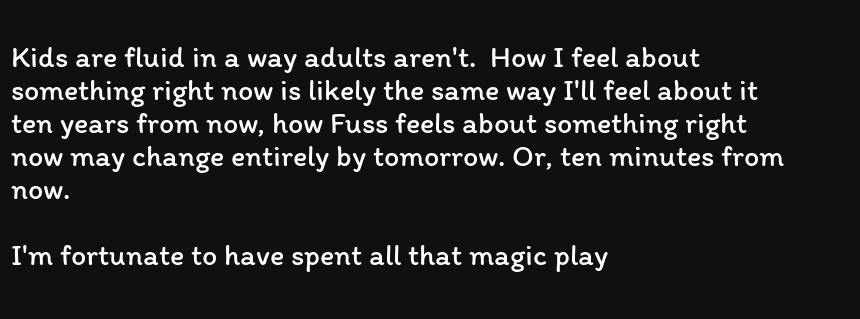Kids are fluid in a way adults aren't.  How I feel about something right now is likely the same way I'll feel about it ten years from now, how Fuss feels about something right now may change entirely by tomorrow. Or, ten minutes from now.

I'm fortunate to have spent all that magic play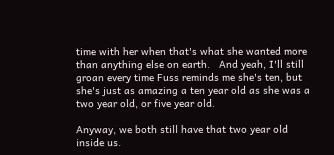time with her when that's what she wanted more than anything else on earth.   And yeah, I'll still groan every time Fuss reminds me she's ten, but she's just as amazing a ten year old as she was a two year old, or five year old.

Anyway, we both still have that two year old inside us.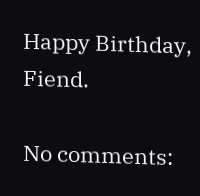Happy Birthday, Fiend.

No comments: